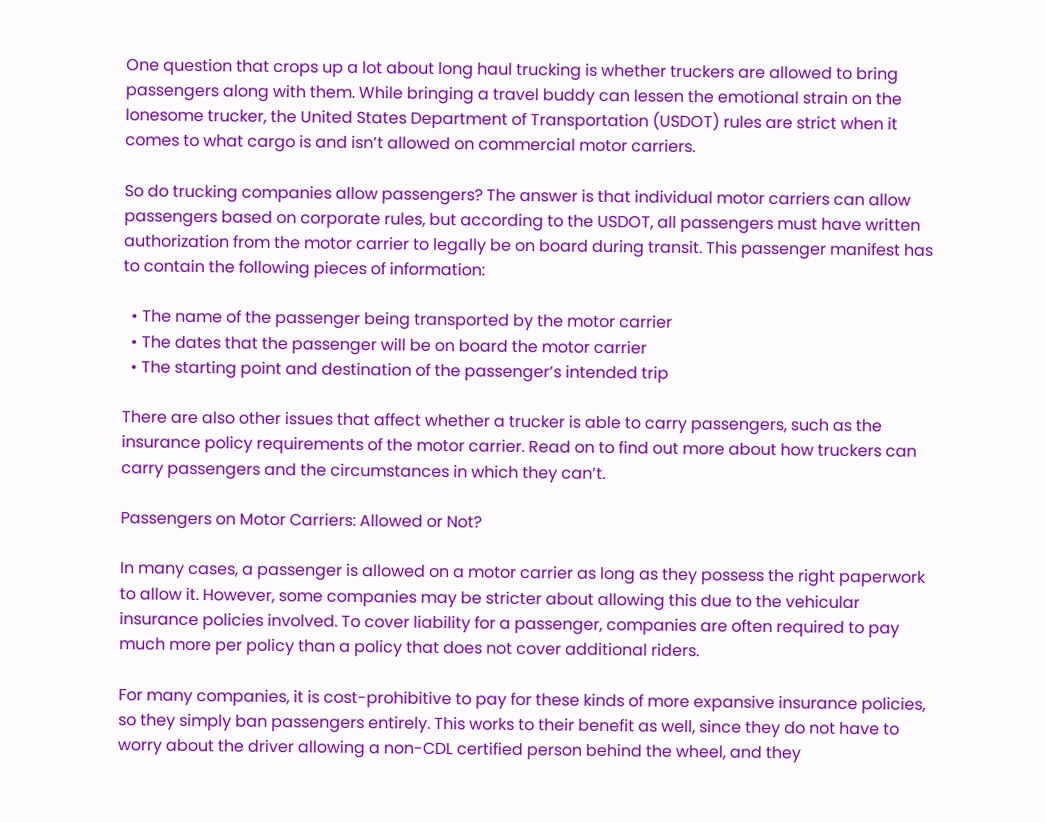One question that crops up a lot about long haul trucking is whether truckers are allowed to bring passengers along with them. While bringing a travel buddy can lessen the emotional strain on the lonesome trucker, the United States Department of Transportation (USDOT) rules are strict when it comes to what cargo is and isn’t allowed on commercial motor carriers.

So do trucking companies allow passengers? The answer is that individual motor carriers can allow passengers based on corporate rules, but according to the USDOT, all passengers must have written authorization from the motor carrier to legally be on board during transit. This passenger manifest has to contain the following pieces of information:

  • The name of the passenger being transported by the motor carrier
  • The dates that the passenger will be on board the motor carrier
  • The starting point and destination of the passenger’s intended trip

There are also other issues that affect whether a trucker is able to carry passengers, such as the insurance policy requirements of the motor carrier. Read on to find out more about how truckers can carry passengers and the circumstances in which they can’t.

Passengers on Motor Carriers: Allowed or Not?

In many cases, a passenger is allowed on a motor carrier as long as they possess the right paperwork to allow it. However, some companies may be stricter about allowing this due to the vehicular insurance policies involved. To cover liability for a passenger, companies are often required to pay much more per policy than a policy that does not cover additional riders.

For many companies, it is cost-prohibitive to pay for these kinds of more expansive insurance policies, so they simply ban passengers entirely. This works to their benefit as well, since they do not have to worry about the driver allowing a non-CDL certified person behind the wheel, and they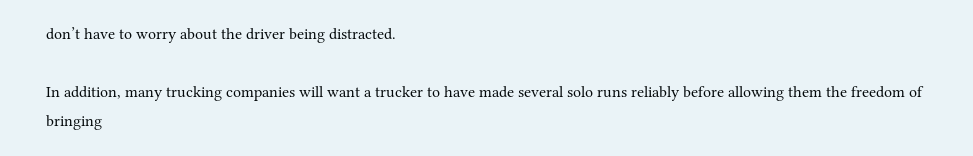don’t have to worry about the driver being distracted.

In addition, many trucking companies will want a trucker to have made several solo runs reliably before allowing them the freedom of bringing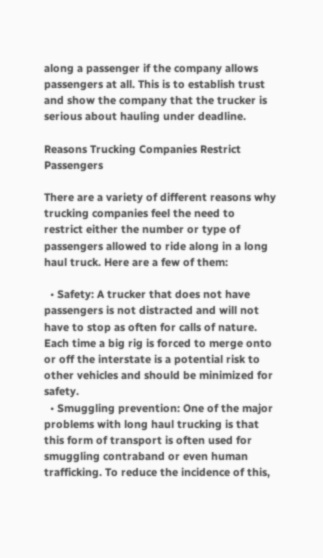along a passenger if the company allows passengers at all. This is to establish trust and show the company that the trucker is serious about hauling under deadline.

Reasons Trucking Companies Restrict Passengers

There are a variety of different reasons why trucking companies feel the need to restrict either the number or type of passengers allowed to ride along in a long haul truck. Here are a few of them:

  • Safety: A trucker that does not have passengers is not distracted and will not have to stop as often for calls of nature. Each time a big rig is forced to merge onto or off the interstate is a potential risk to other vehicles and should be minimized for safety.
  • Smuggling prevention: One of the major problems with long haul trucking is that this form of transport is often used for smuggling contraband or even human trafficking. To reduce the incidence of this,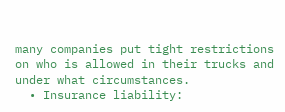many companies put tight restrictions on who is allowed in their trucks and under what circumstances.
  • Insurance liability: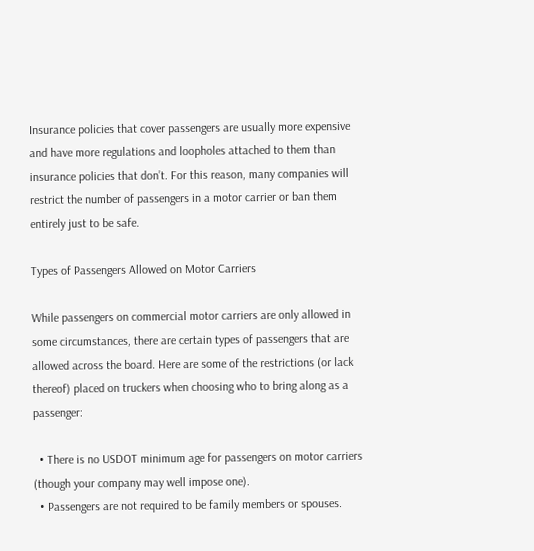Insurance policies that cover passengers are usually more expensive and have more regulations and loopholes attached to them than insurance policies that don’t. For this reason, many companies will restrict the number of passengers in a motor carrier or ban them entirely just to be safe.

Types of Passengers Allowed on Motor Carriers

While passengers on commercial motor carriers are only allowed in some circumstances, there are certain types of passengers that are allowed across the board. Here are some of the restrictions (or lack thereof) placed on truckers when choosing who to bring along as a passenger:

  • There is no USDOT minimum age for passengers on motor carriers (though your company may well impose one).
  • Passengers are not required to be family members or spouses.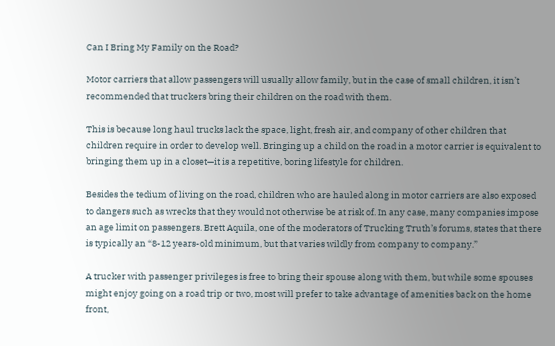Can I Bring My Family on the Road?

Motor carriers that allow passengers will usually allow family, but in the case of small children, it isn’t recommended that truckers bring their children on the road with them.

This is because long haul trucks lack the space, light, fresh air, and company of other children that children require in order to develop well. Bringing up a child on the road in a motor carrier is equivalent to bringing them up in a closet—it is a repetitive, boring lifestyle for children.

Besides the tedium of living on the road, children who are hauled along in motor carriers are also exposed to dangers such as wrecks that they would not otherwise be at risk of. In any case, many companies impose an age limit on passengers. Brett Aquila, one of the moderators of Trucking Truth’s forums, states that there is typically an “8-12 years-old minimum, but that varies wildly from company to company.”

A trucker with passenger privileges is free to bring their spouse along with them, but while some spouses might enjoy going on a road trip or two, most will prefer to take advantage of amenities back on the home front,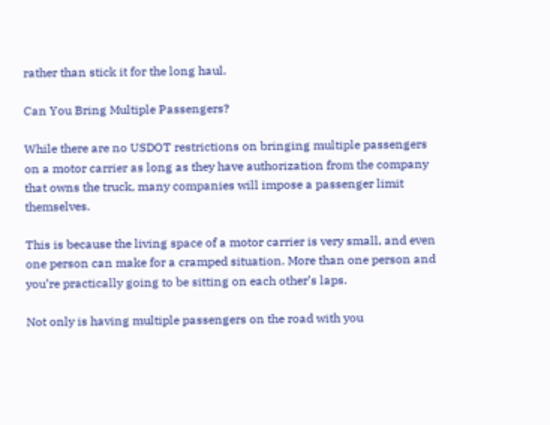rather than stick it for the long haul.

Can You Bring Multiple Passengers?

While there are no USDOT restrictions on bringing multiple passengers on a motor carrier as long as they have authorization from the company that owns the truck, many companies will impose a passenger limit themselves.

This is because the living space of a motor carrier is very small, and even one person can make for a cramped situation. More than one person and you’re practically going to be sitting on each other’s laps.

Not only is having multiple passengers on the road with you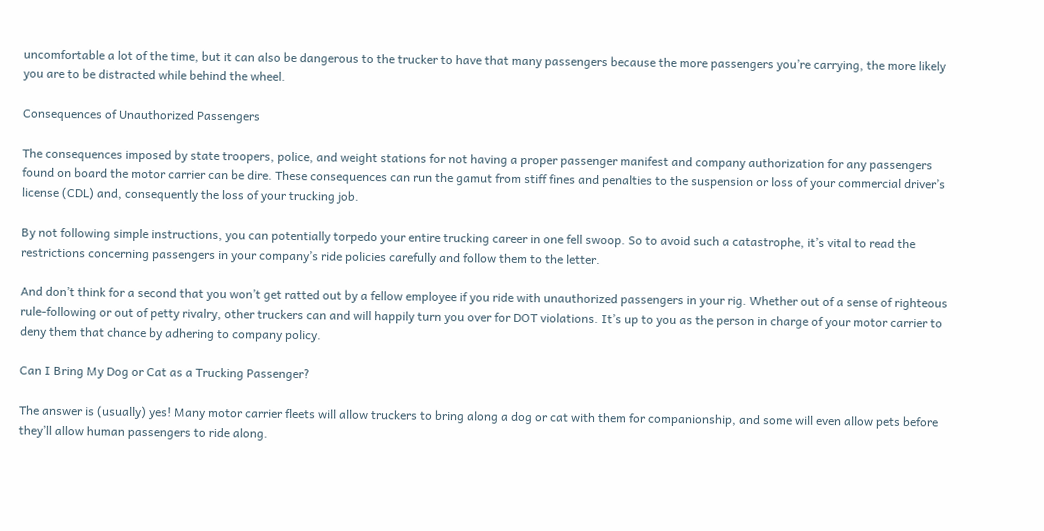uncomfortable a lot of the time, but it can also be dangerous to the trucker to have that many passengers because the more passengers you’re carrying, the more likely you are to be distracted while behind the wheel.

Consequences of Unauthorized Passengers

The consequences imposed by state troopers, police, and weight stations for not having a proper passenger manifest and company authorization for any passengers found on board the motor carrier can be dire. These consequences can run the gamut from stiff fines and penalties to the suspension or loss of your commercial driver’s license (CDL) and, consequently the loss of your trucking job.

By not following simple instructions, you can potentially torpedo your entire trucking career in one fell swoop. So to avoid such a catastrophe, it’s vital to read the restrictions concerning passengers in your company’s ride policies carefully and follow them to the letter.

And don’t think for a second that you won’t get ratted out by a fellow employee if you ride with unauthorized passengers in your rig. Whether out of a sense of righteous rule-following or out of petty rivalry, other truckers can and will happily turn you over for DOT violations. It’s up to you as the person in charge of your motor carrier to deny them that chance by adhering to company policy.

Can I Bring My Dog or Cat as a Trucking Passenger?

The answer is (usually) yes! Many motor carrier fleets will allow truckers to bring along a dog or cat with them for companionship, and some will even allow pets before they’ll allow human passengers to ride along.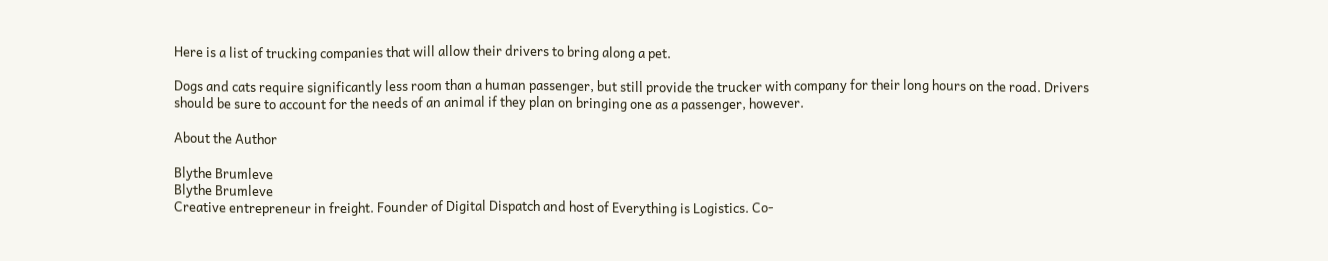Here is a list of trucking companies that will allow their drivers to bring along a pet.

Dogs and cats require significantly less room than a human passenger, but still provide the trucker with company for their long hours on the road. Drivers should be sure to account for the needs of an animal if they plan on bringing one as a passenger, however.

About the Author

Blythe Brumleve
Blythe Brumleve
Creative entrepreneur in freight. Founder of Digital Dispatch and host of Everything is Logistics. Co-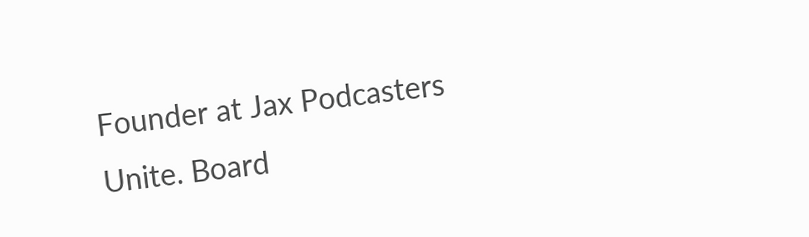Founder at Jax Podcasters Unite. Board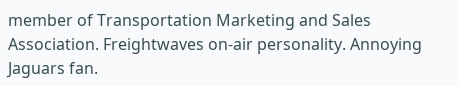member of Transportation Marketing and Sales Association. Freightwaves on-air personality. Annoying Jaguars fan.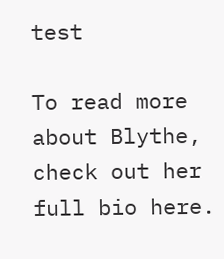test

To read more about Blythe, check out her full bio here.